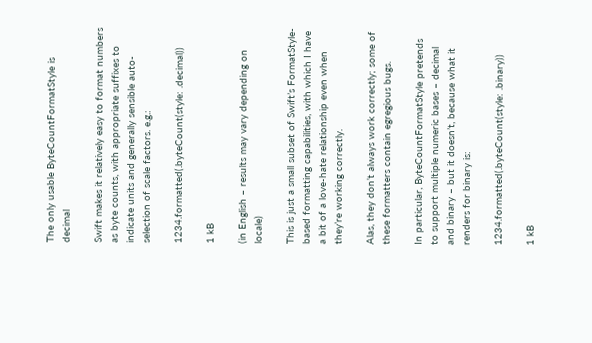The only usable ByteCountFormatStyle is decimal

Swift makes it relatively easy to format numbers as byte counts, with appropriate suffixes to indicate units and generally sensible auto-selection of scale factors. e.g.:

1234.formatted(.byteCount(style: .decimal))

1 kB

(in English – results may vary depending on locale)

This is just a small subset of Swift’s FormatStyle-based formatting capabilities, with which I have a bit of a love-hate relationship even when they’re working correctly.

Alas, they don’t always work correctly; some of these formatters contain egregious bugs.

In particular, ByteCountFormatStyle pretends to support multiple numeric bases – decimal and binary – but it doesn’t, because what it renders for binary is:

1234.formatted(.byteCount(style: .binary))

1 kB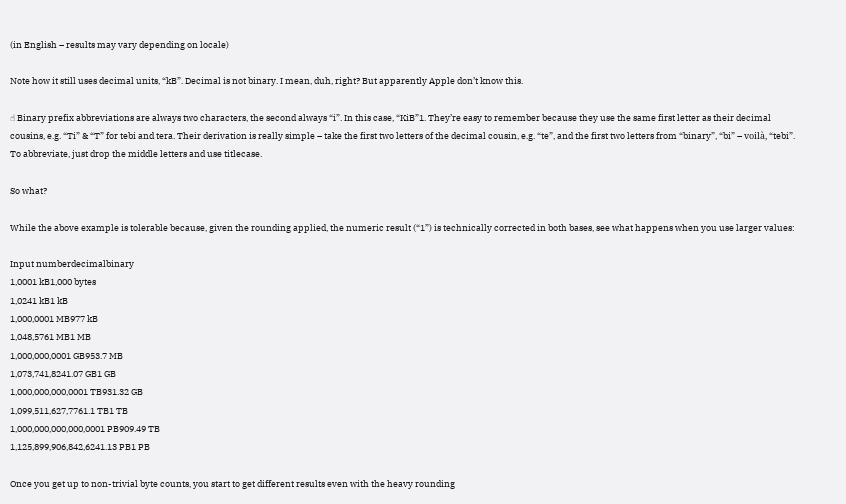(in English – results may vary depending on locale)

Note how it still uses decimal units, “kB”. Decimal is not binary. I mean, duh, right? But apparently Apple don’t know this.

☝ Binary prefix abbreviations are always two characters, the second always “i”. In this case, “KiB”1. They’re easy to remember because they use the same first letter as their decimal cousins, e.g. “Ti” & “T” for tebi and tera. Their derivation is really simple – take the first two letters of the decimal cousin, e.g. “te”, and the first two letters from “binary”, “bi” – voilà, “tebi”. To abbreviate, just drop the middle letters and use titlecase.

So what?

While the above example is tolerable because, given the rounding applied, the numeric result (“1”) is technically corrected in both bases, see what happens when you use larger values:

Input numberdecimalbinary
1,0001 kB1,000 bytes
1,0241 kB1 kB
1,000,0001 MB977 kB
1,048,5761 MB1 MB
1,000,000,0001 GB953.7 MB
1,073,741,8241.07 GB1 GB
1,000,000,000,0001 TB931.32 GB
1,099,511,627,7761.1 TB1 TB
1,000,000,000,000,0001 PB909.49 TB
1,125,899,906,842,6241.13 PB1 PB

Once you get up to non-trivial byte counts, you start to get different results even with the heavy rounding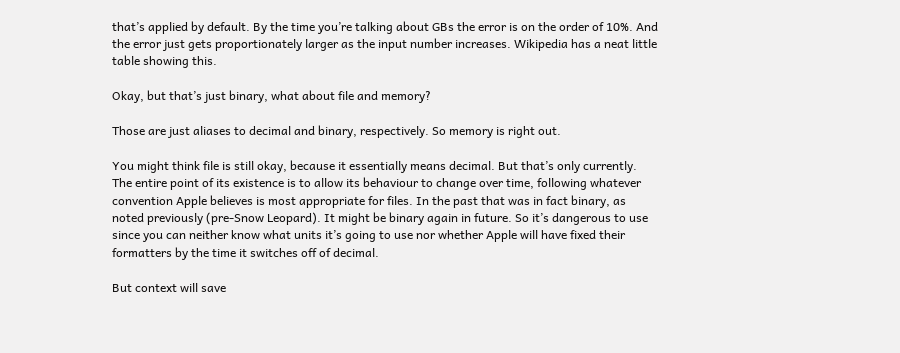that’s applied by default. By the time you’re talking about GBs the error is on the order of 10%. And the error just gets proportionately larger as the input number increases. Wikipedia has a neat little table showing this.

Okay, but that’s just binary, what about file and memory?

Those are just aliases to decimal and binary, respectively. So memory is right out.

You might think file is still okay, because it essentially means decimal. But that’s only currently. The entire point of its existence is to allow its behaviour to change over time, following whatever convention Apple believes is most appropriate for files. In the past that was in fact binary, as noted previously (pre-Snow Leopard). It might be binary again in future. So it’s dangerous to use since you can neither know what units it’s going to use nor whether Apple will have fixed their formatters by the time it switches off of decimal.

But context will save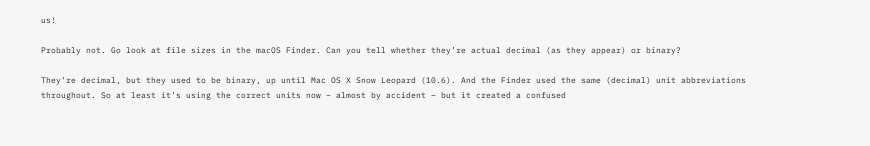us!

Probably not. Go look at file sizes in the macOS Finder. Can you tell whether they’re actual decimal (as they appear) or binary?

They’re decimal, but they used to be binary, up until Mac OS X Snow Leopard (10.6). And the Finder used the same (decimal) unit abbreviations throughout. So at least it’s using the correct units now – almost by accident – but it created a confused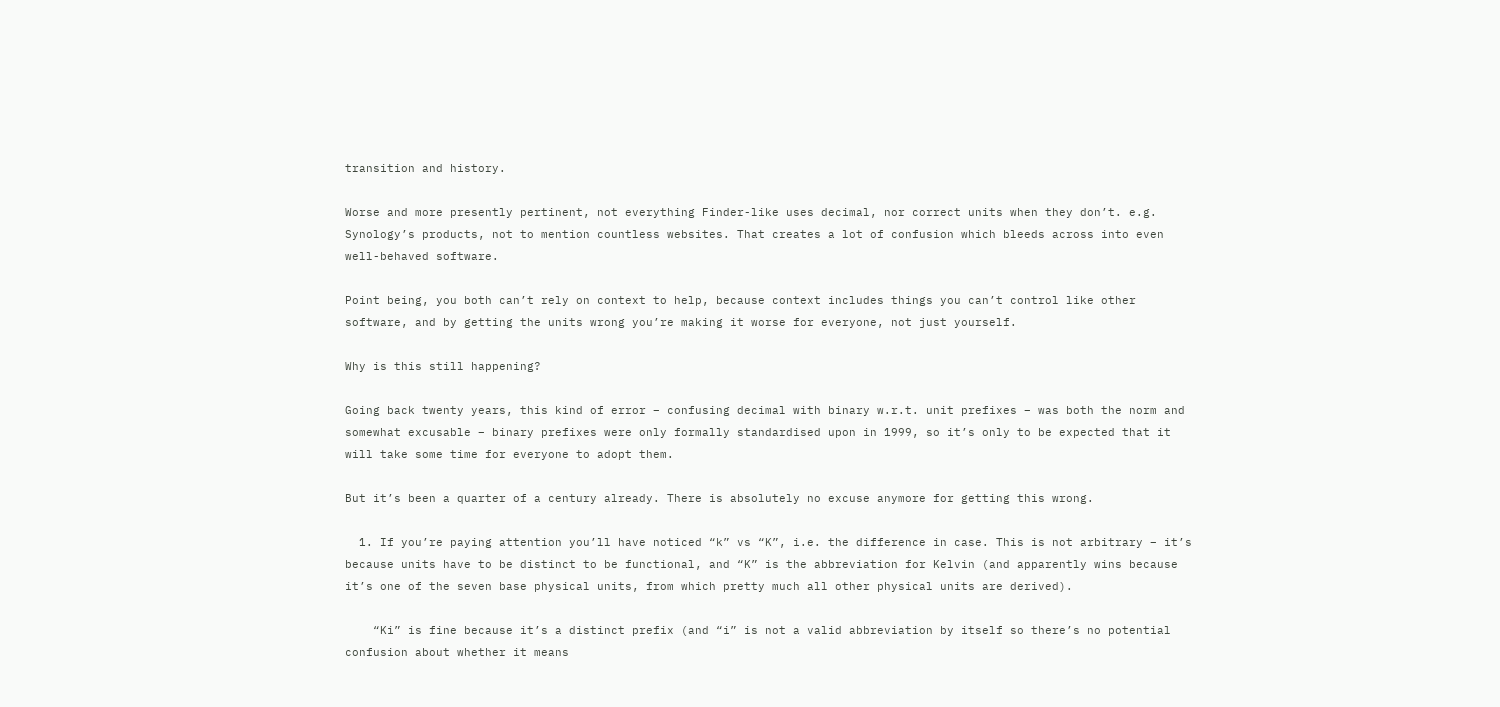transition and history.

Worse and more presently pertinent, not everything Finder-like uses decimal, nor correct units when they don’t. e.g. Synology’s products, not to mention countless websites. That creates a lot of confusion which bleeds across into even well-behaved software.

Point being, you both can’t rely on context to help, because context includes things you can’t control like other software, and by getting the units wrong you’re making it worse for everyone, not just yourself.

Why is this still happening?

Going back twenty years, this kind of error – confusing decimal with binary w.r.t. unit prefixes – was both the norm and somewhat excusable – binary prefixes were only formally standardised upon in 1999, so it’s only to be expected that it will take some time for everyone to adopt them.

But it’s been a quarter of a century already. There is absolutely no excuse anymore for getting this wrong.

  1. If you’re paying attention you’ll have noticed “k” vs “K”, i.e. the difference in case. This is not arbitrary – it’s because units have to be distinct to be functional, and “K” is the abbreviation for Kelvin (and apparently wins because it’s one of the seven base physical units, from which pretty much all other physical units are derived).

    “Ki” is fine because it’s a distinct prefix (and “i” is not a valid abbreviation by itself so there’s no potential confusion about whether it means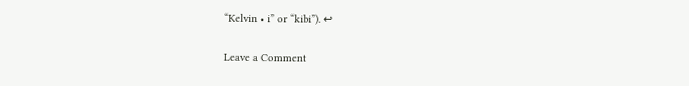“Kelvin • i” or “kibi”). ↩

Leave a Comment